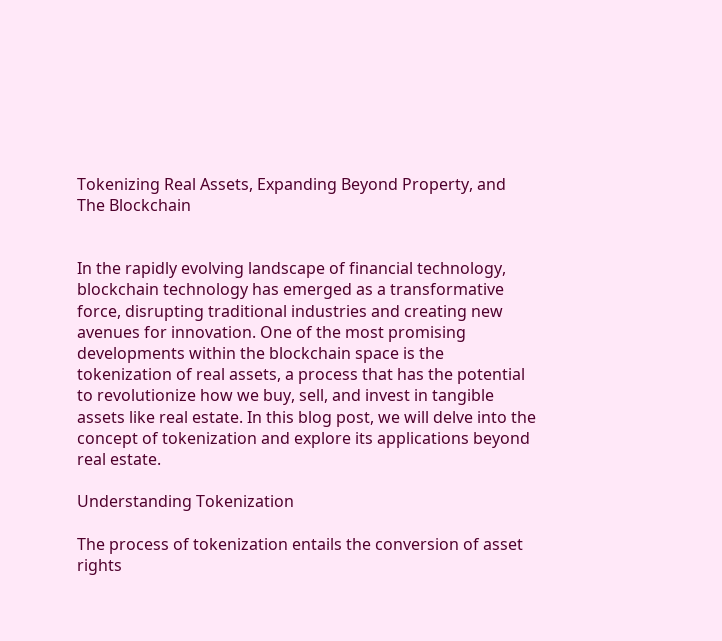Tokenizing Real Assets, Expanding Beyond Property, and The Blockchain


In the rapidly evolving landscape of financial technology, blockchain technology has emerged as a transformative force, disrupting traditional industries and creating new avenues for innovation. One of the most promising developments within the blockchain space is the tokenization of real assets, a process that has the potential to revolutionize how we buy, sell, and invest in tangible assets like real estate. In this blog post, we will delve into the concept of tokenization and explore its applications beyond real estate.

Understanding Tokenization

The process of tokenization entails the conversion of asset rights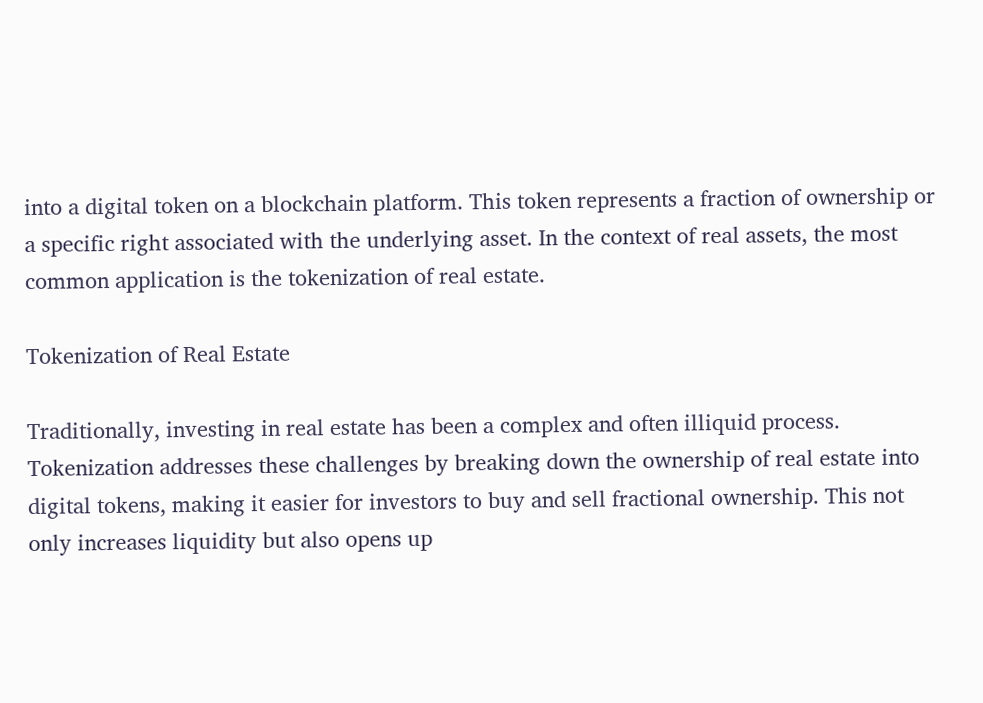into a digital token on a blockchain platform. This token represents a fraction of ownership or a specific right associated with the underlying asset. In the context of real assets, the most common application is the tokenization of real estate.

Tokenization of Real Estate

Traditionally, investing in real estate has been a complex and often illiquid process. Tokenization addresses these challenges by breaking down the ownership of real estate into digital tokens, making it easier for investors to buy and sell fractional ownership. This not only increases liquidity but also opens up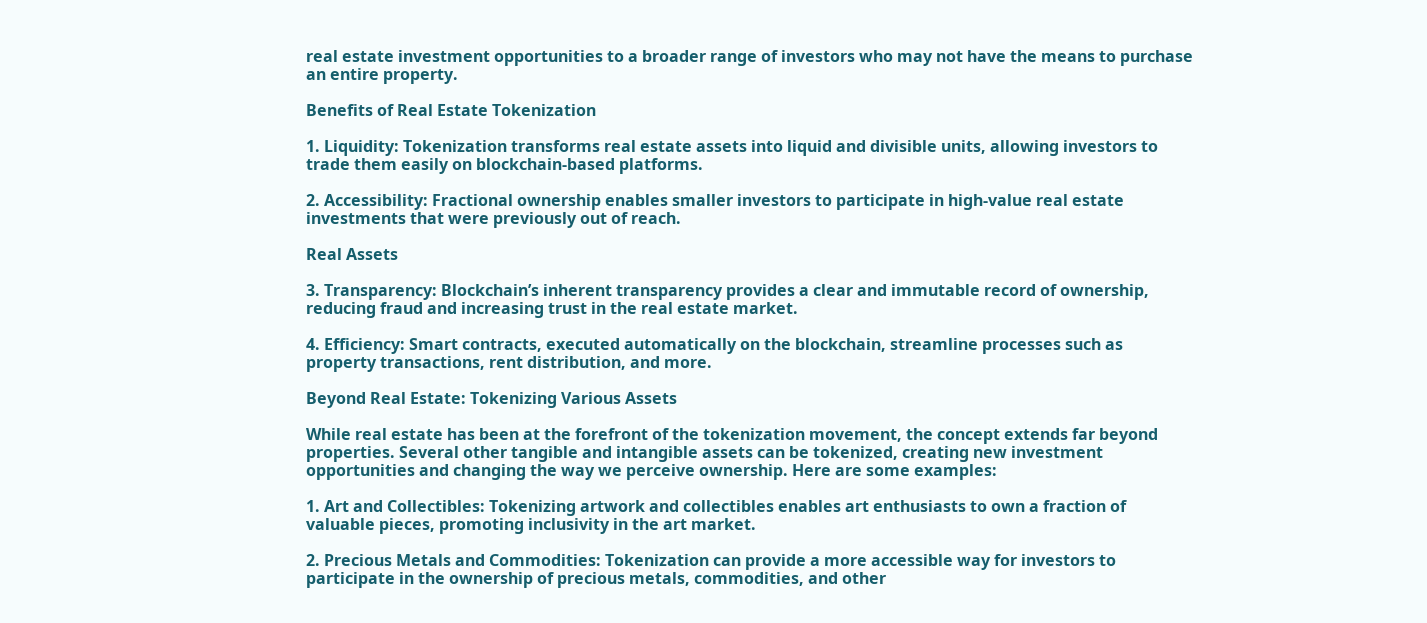real estate investment opportunities to a broader range of investors who may not have the means to purchase an entire property.

Benefits of Real Estate Tokenization

1. Liquidity: Tokenization transforms real estate assets into liquid and divisible units, allowing investors to trade them easily on blockchain-based platforms.

2. Accessibility: Fractional ownership enables smaller investors to participate in high-value real estate investments that were previously out of reach.

Real Assets

3. Transparency: Blockchain’s inherent transparency provides a clear and immutable record of ownership, reducing fraud and increasing trust in the real estate market.

4. Efficiency: Smart contracts, executed automatically on the blockchain, streamline processes such as property transactions, rent distribution, and more.

Beyond Real Estate: Tokenizing Various Assets

While real estate has been at the forefront of the tokenization movement, the concept extends far beyond properties. Several other tangible and intangible assets can be tokenized, creating new investment opportunities and changing the way we perceive ownership. Here are some examples:

1. Art and Collectibles: Tokenizing artwork and collectibles enables art enthusiasts to own a fraction of valuable pieces, promoting inclusivity in the art market.

2. Precious Metals and Commodities: Tokenization can provide a more accessible way for investors to participate in the ownership of precious metals, commodities, and other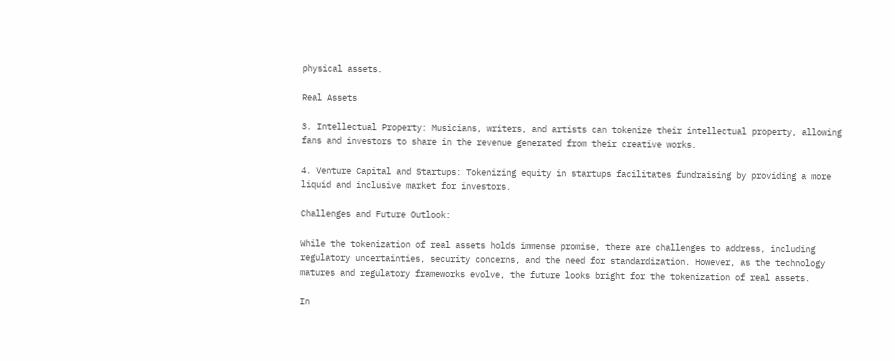physical assets.

Real Assets

3. Intellectual Property: Musicians, writers, and artists can tokenize their intellectual property, allowing fans and investors to share in the revenue generated from their creative works.

4. Venture Capital and Startups: Tokenizing equity in startups facilitates fundraising by providing a more liquid and inclusive market for investors.

Challenges and Future Outlook:

While the tokenization of real assets holds immense promise, there are challenges to address, including regulatory uncertainties, security concerns, and the need for standardization. However, as the technology matures and regulatory frameworks evolve, the future looks bright for the tokenization of real assets.

In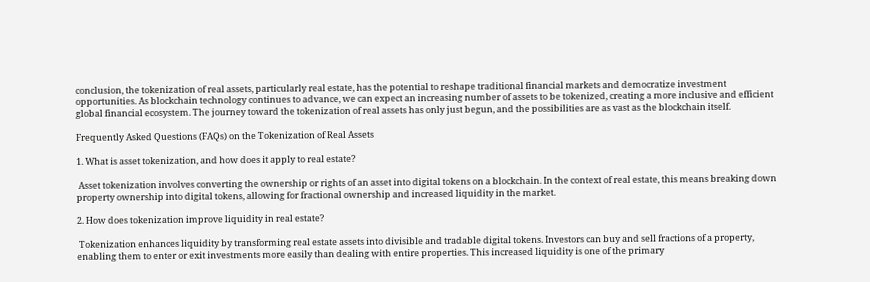conclusion, the tokenization of real assets, particularly real estate, has the potential to reshape traditional financial markets and democratize investment opportunities. As blockchain technology continues to advance, we can expect an increasing number of assets to be tokenized, creating a more inclusive and efficient global financial ecosystem. The journey toward the tokenization of real assets has only just begun, and the possibilities are as vast as the blockchain itself.

Frequently Asked Questions (FAQs) on the Tokenization of Real Assets

1. What is asset tokenization, and how does it apply to real estate?

 Asset tokenization involves converting the ownership or rights of an asset into digital tokens on a blockchain. In the context of real estate, this means breaking down property ownership into digital tokens, allowing for fractional ownership and increased liquidity in the market.

2. How does tokenization improve liquidity in real estate?

 Tokenization enhances liquidity by transforming real estate assets into divisible and tradable digital tokens. Investors can buy and sell fractions of a property, enabling them to enter or exit investments more easily than dealing with entire properties. This increased liquidity is one of the primary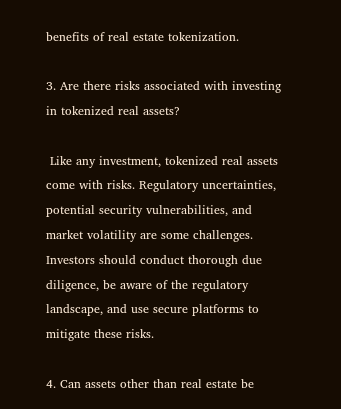benefits of real estate tokenization.

3. Are there risks associated with investing in tokenized real assets?

 Like any investment, tokenized real assets come with risks. Regulatory uncertainties, potential security vulnerabilities, and market volatility are some challenges. Investors should conduct thorough due diligence, be aware of the regulatory landscape, and use secure platforms to mitigate these risks.

4. Can assets other than real estate be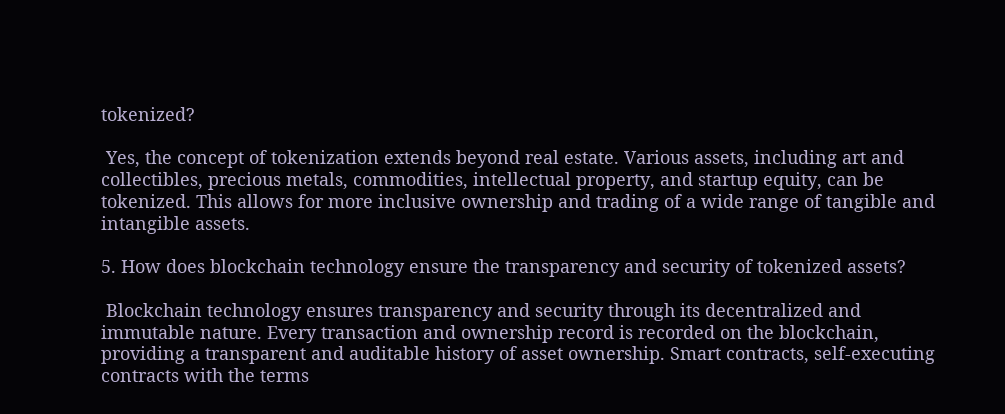tokenized?

 Yes, the concept of tokenization extends beyond real estate. Various assets, including art and collectibles, precious metals, commodities, intellectual property, and startup equity, can be tokenized. This allows for more inclusive ownership and trading of a wide range of tangible and intangible assets.

5. How does blockchain technology ensure the transparency and security of tokenized assets?

 Blockchain technology ensures transparency and security through its decentralized and immutable nature. Every transaction and ownership record is recorded on the blockchain, providing a transparent and auditable history of asset ownership. Smart contracts, self-executing contracts with the terms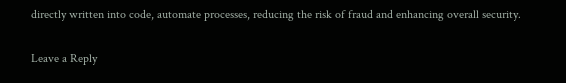directly written into code, automate processes, reducing the risk of fraud and enhancing overall security.

Leave a Reply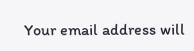Your email address will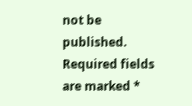not be published. Required fields are marked *